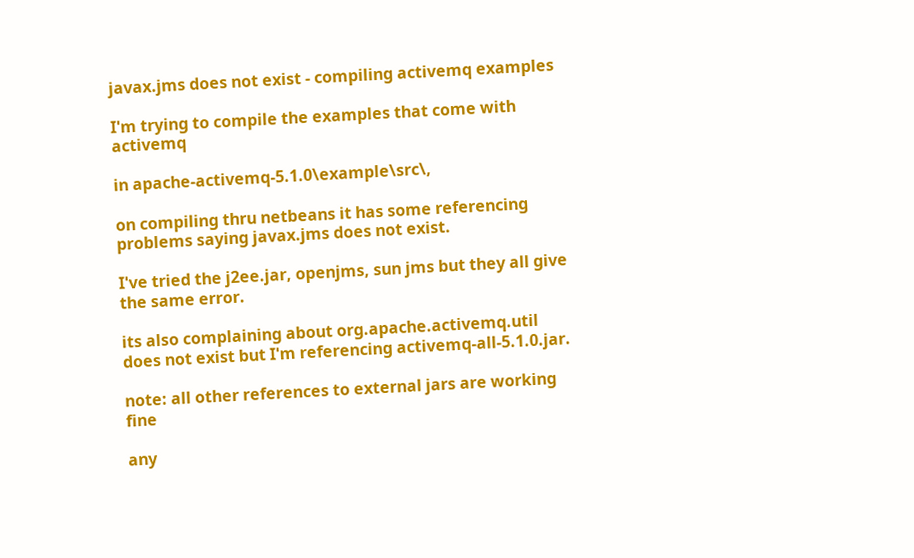javax.jms does not exist - compiling activemq examples

I'm trying to compile the examples that come with activemq

in apache-activemq-5.1.0\example\src\,

on compiling thru netbeans it has some referencing problems saying javax.jms does not exist.

I've tried the j2ee.jar, openjms, sun jms but they all give the same error.

its also complaining about org.apache.activemq.util does not exist but I'm referencing activemq-all-5.1.0.jar.

note: all other references to external jars are working fine

any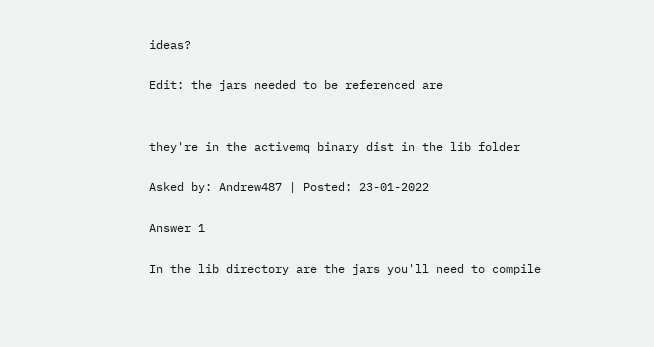ideas?

Edit: the jars needed to be referenced are


they're in the activemq binary dist in the lib folder

Asked by: Andrew487 | Posted: 23-01-2022

Answer 1

In the lib directory are the jars you'll need to compile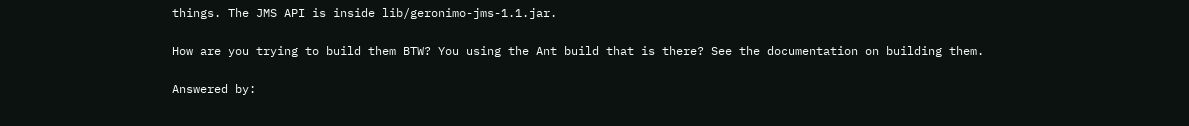things. The JMS API is inside lib/geronimo-jms-1.1.jar.

How are you trying to build them BTW? You using the Ant build that is there? See the documentation on building them.

Answered by: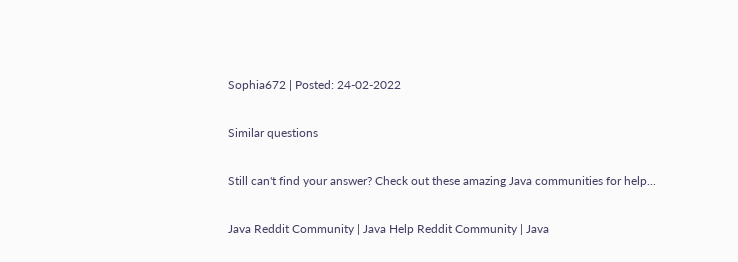Sophia672 | Posted: 24-02-2022

Similar questions

Still can't find your answer? Check out these amazing Java communities for help...

Java Reddit Community | Java Help Reddit Community | Java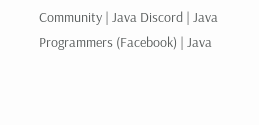Community | Java Discord | Java Programmers (Facebook) | Java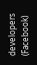developers (Facebook)